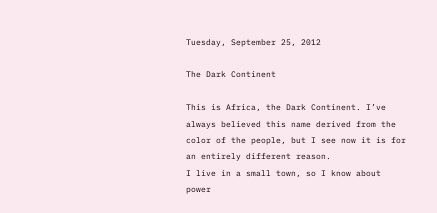Tuesday, September 25, 2012

The Dark Continent

This is Africa, the Dark Continent. I’ve always believed this name derived from the color of the people, but I see now it is for an entirely different reason.
I live in a small town, so I know about power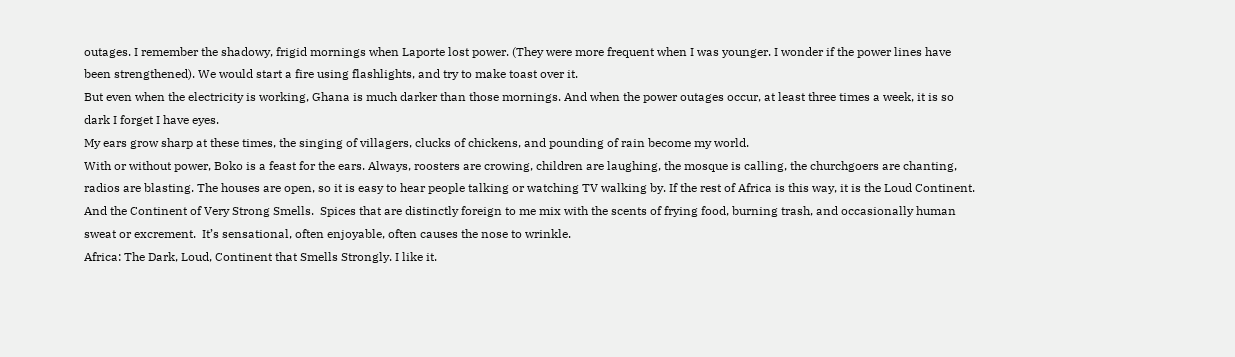outages. I remember the shadowy, frigid mornings when Laporte lost power. (They were more frequent when I was younger. I wonder if the power lines have been strengthened). We would start a fire using flashlights, and try to make toast over it.
But even when the electricity is working, Ghana is much darker than those mornings. And when the power outages occur, at least three times a week, it is so dark I forget I have eyes.
My ears grow sharp at these times, the singing of villagers, clucks of chickens, and pounding of rain become my world.
With or without power, Boko is a feast for the ears. Always, roosters are crowing, children are laughing, the mosque is calling, the churchgoers are chanting, radios are blasting. The houses are open, so it is easy to hear people talking or watching TV walking by. If the rest of Africa is this way, it is the Loud Continent.
And the Continent of Very Strong Smells.  Spices that are distinctly foreign to me mix with the scents of frying food, burning trash, and occasionally human sweat or excrement.  It’s sensational, often enjoyable, often causes the nose to wrinkle.
Africa: The Dark, Loud, Continent that Smells Strongly. I like it.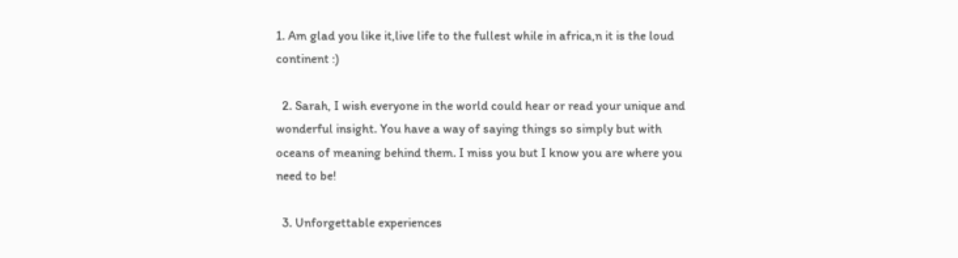1. Am glad you like it,live life to the fullest while in africa,n it is the loud continent :)

  2. Sarah, I wish everyone in the world could hear or read your unique and wonderful insight. You have a way of saying things so simply but with oceans of meaning behind them. I miss you but I know you are where you need to be!

  3. Unforgettable experiences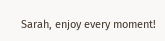Sarah, enjoy every moment!